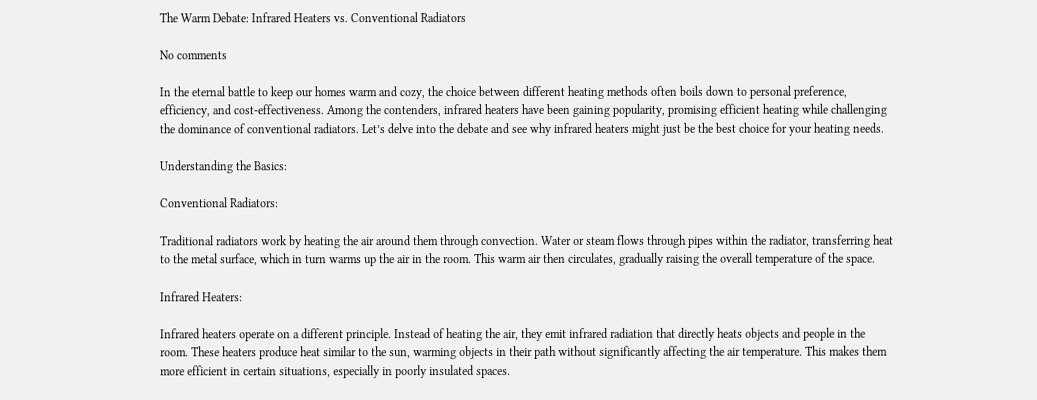The Warm Debate: Infrared Heaters vs. Conventional Radiators

No comments

In the eternal battle to keep our homes warm and cozy, the choice between different heating methods often boils down to personal preference, efficiency, and cost-effectiveness. Among the contenders, infrared heaters have been gaining popularity, promising efficient heating while challenging the dominance of conventional radiators. Let’s delve into the debate and see why infrared heaters might just be the best choice for your heating needs.

Understanding the Basics:

Conventional Radiators:

Traditional radiators work by heating the air around them through convection. Water or steam flows through pipes within the radiator, transferring heat to the metal surface, which in turn warms up the air in the room. This warm air then circulates, gradually raising the overall temperature of the space.

Infrared Heaters:

Infrared heaters operate on a different principle. Instead of heating the air, they emit infrared radiation that directly heats objects and people in the room. These heaters produce heat similar to the sun, warming objects in their path without significantly affecting the air temperature. This makes them more efficient in certain situations, especially in poorly insulated spaces.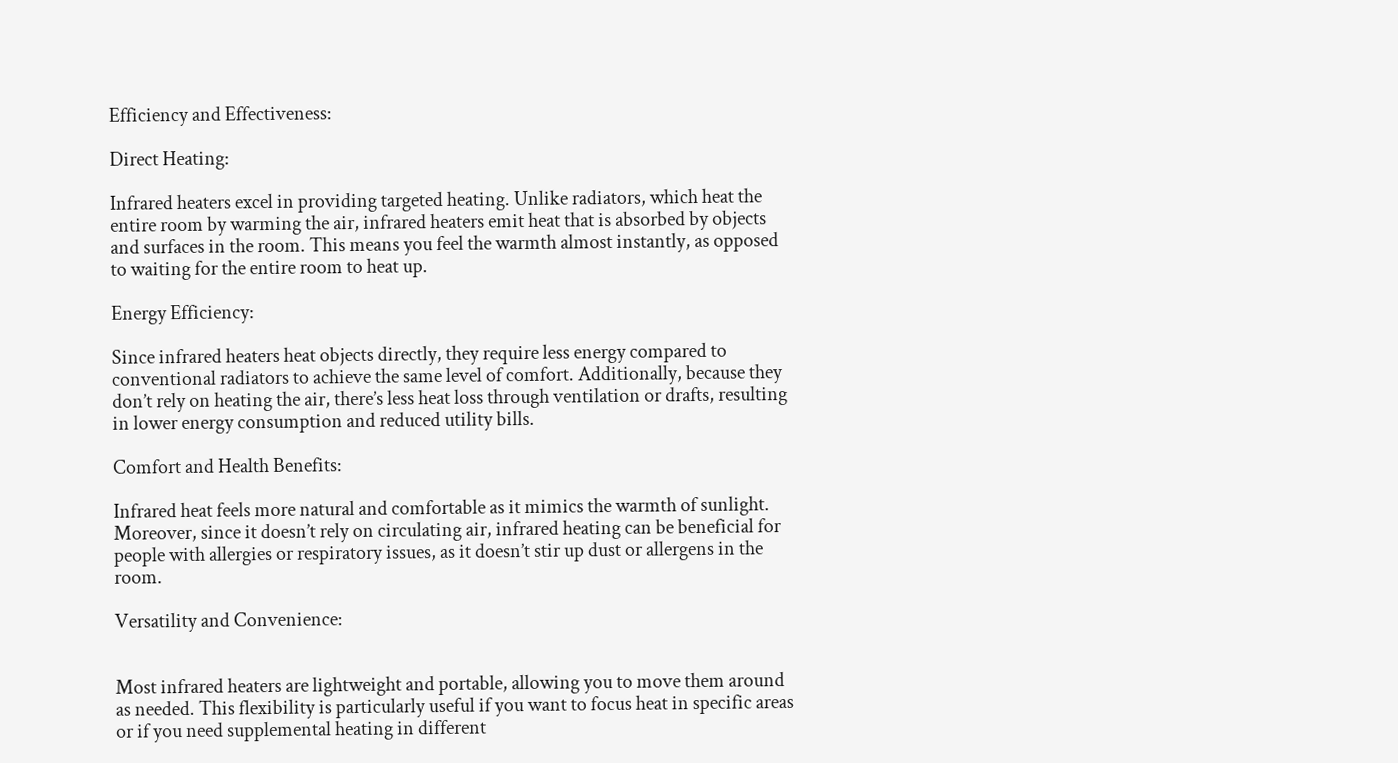Efficiency and Effectiveness:

Direct Heating:

Infrared heaters excel in providing targeted heating. Unlike radiators, which heat the entire room by warming the air, infrared heaters emit heat that is absorbed by objects and surfaces in the room. This means you feel the warmth almost instantly, as opposed to waiting for the entire room to heat up.

Energy Efficiency:

Since infrared heaters heat objects directly, they require less energy compared to conventional radiators to achieve the same level of comfort. Additionally, because they don’t rely on heating the air, there’s less heat loss through ventilation or drafts, resulting in lower energy consumption and reduced utility bills.

Comfort and Health Benefits:

Infrared heat feels more natural and comfortable as it mimics the warmth of sunlight. Moreover, since it doesn’t rely on circulating air, infrared heating can be beneficial for people with allergies or respiratory issues, as it doesn’t stir up dust or allergens in the room.

Versatility and Convenience:


Most infrared heaters are lightweight and portable, allowing you to move them around as needed. This flexibility is particularly useful if you want to focus heat in specific areas or if you need supplemental heating in different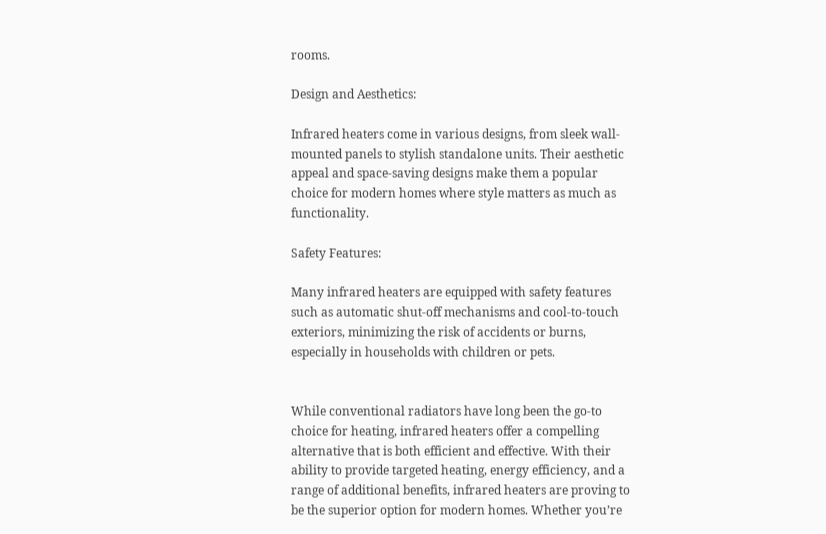rooms.

Design and Aesthetics:

Infrared heaters come in various designs, from sleek wall-mounted panels to stylish standalone units. Their aesthetic appeal and space-saving designs make them a popular choice for modern homes where style matters as much as functionality.

Safety Features:

Many infrared heaters are equipped with safety features such as automatic shut-off mechanisms and cool-to-touch exteriors, minimizing the risk of accidents or burns, especially in households with children or pets.


While conventional radiators have long been the go-to choice for heating, infrared heaters offer a compelling alternative that is both efficient and effective. With their ability to provide targeted heating, energy efficiency, and a range of additional benefits, infrared heaters are proving to be the superior option for modern homes. Whether you’re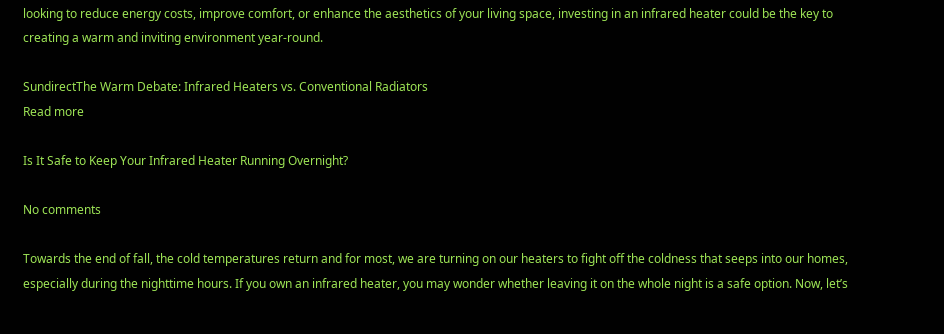looking to reduce energy costs, improve comfort, or enhance the aesthetics of your living space, investing in an infrared heater could be the key to creating a warm and inviting environment year-round.

SundirectThe Warm Debate: Infrared Heaters vs. Conventional Radiators
Read more

Is It Safe to Keep Your Infrared Heater Running Overnight?

No comments

Towards the end of fall, the cold temperatures return and for most, we are turning on our heaters to fight off the coldness that seeps into our homes, especially during the nighttime hours. If you own an infrared heater, you may wonder whether leaving it on the whole night is a safe option. Now, let’s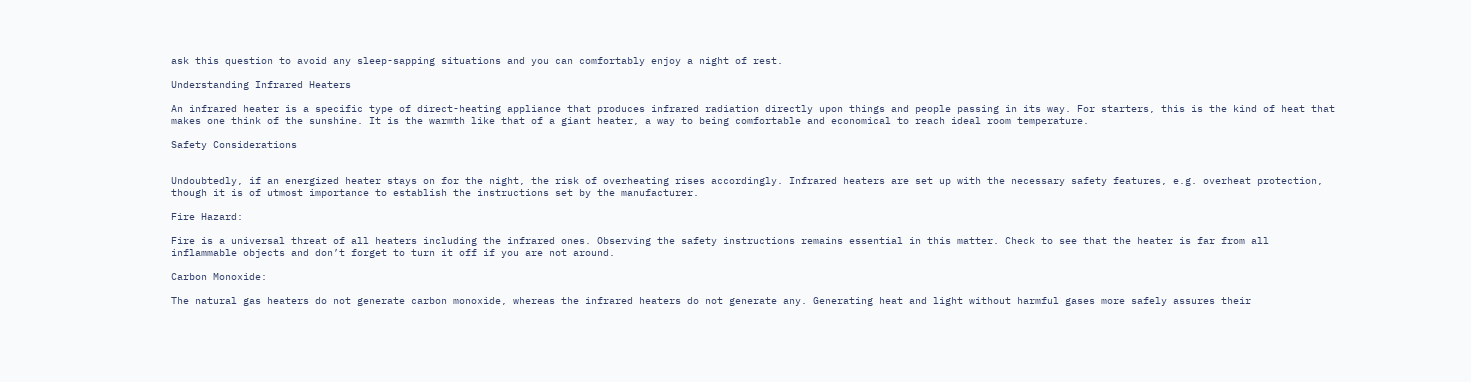ask this question to avoid any sleep-sapping situations and you can comfortably enjoy a night of rest.

Understanding Infrared Heaters

An infrared heater is a specific type of direct-heating appliance that produces infrared radiation directly upon things and people passing in its way. For starters, this is the kind of heat that makes one think of the sunshine. It is the warmth like that of a giant heater, a way to being comfortable and economical to reach ideal room temperature.

Safety Considerations


Undoubtedly, if an energized heater stays on for the night, the risk of overheating rises accordingly. Infrared heaters are set up with the necessary safety features, e.g. overheat protection, though it is of utmost importance to establish the instructions set by the manufacturer.

Fire Hazard:

Fire is a universal threat of all heaters including the infrared ones. Observing the safety instructions remains essential in this matter. Check to see that the heater is far from all inflammable objects and don’t forget to turn it off if you are not around.

Carbon Monoxide:

The natural gas heaters do not generate carbon monoxide, whereas the infrared heaters do not generate any. Generating heat and light without harmful gases more safely assures their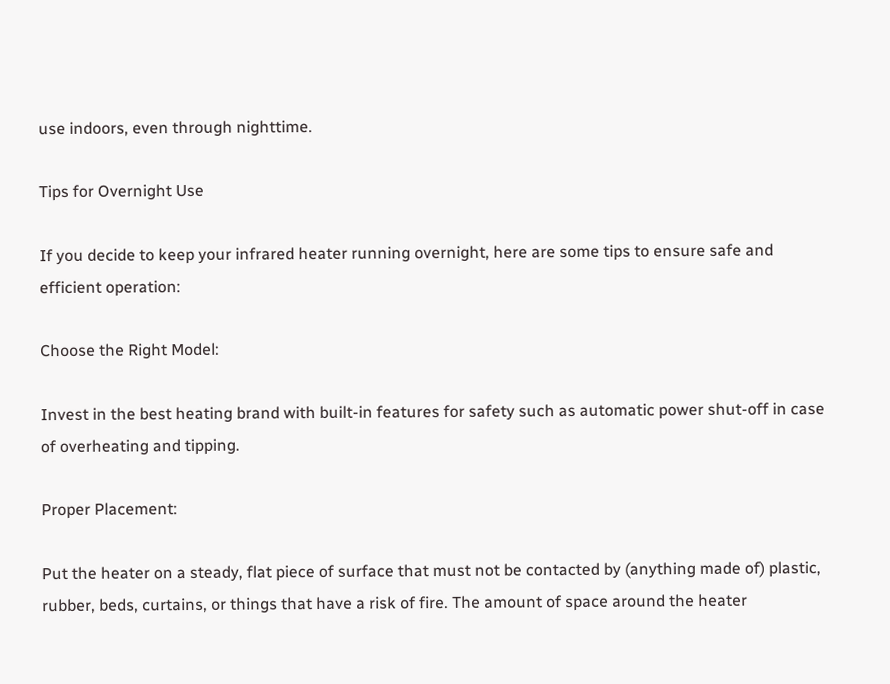use indoors, even through nighttime.

Tips for Overnight Use

If you decide to keep your infrared heater running overnight, here are some tips to ensure safe and efficient operation:

Choose the Right Model:

Invest in the best heating brand with built-in features for safety such as automatic power shut-off in case of overheating and tipping.

Proper Placement:

Put the heater on a steady, flat piece of surface that must not be contacted by (anything made of) plastic, rubber, beds, curtains, or things that have a risk of fire. The amount of space around the heater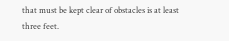that must be kept clear of obstacles is at least three feet.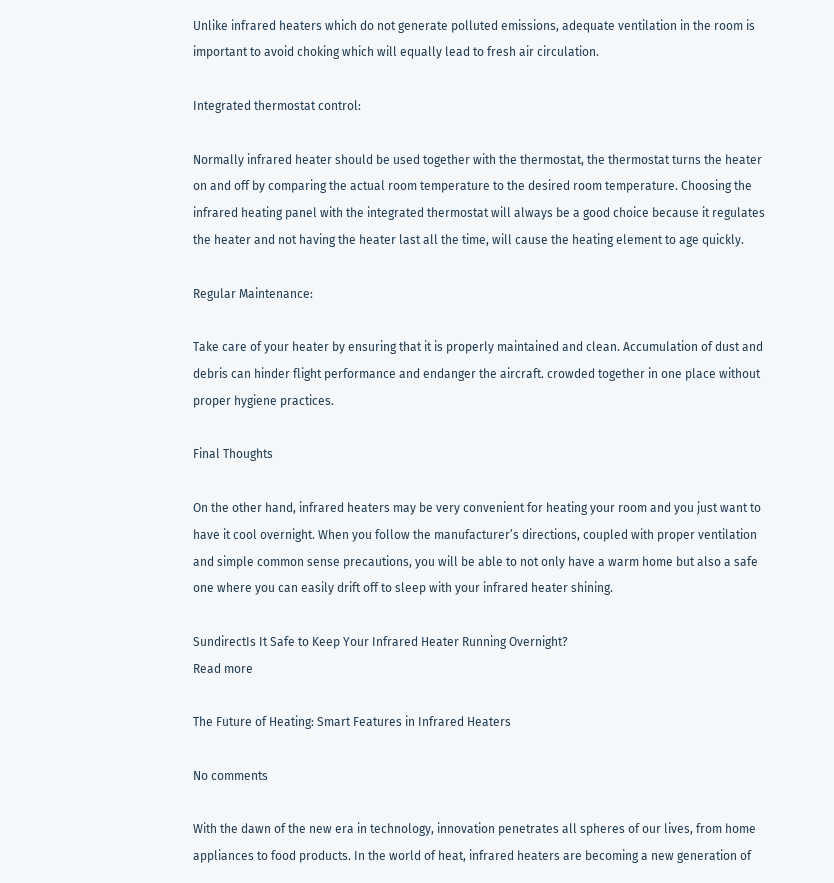Unlike infrared heaters which do not generate polluted emissions, adequate ventilation in the room is important to avoid choking which will equally lead to fresh air circulation.

Integrated thermostat control:

Normally infrared heater should be used together with the thermostat, the thermostat turns the heater on and off by comparing the actual room temperature to the desired room temperature. Choosing the infrared heating panel with the integrated thermostat will always be a good choice because it regulates the heater and not having the heater last all the time, will cause the heating element to age quickly.

Regular Maintenance:

Take care of your heater by ensuring that it is properly maintained and clean. Accumulation of dust and debris can hinder flight performance and endanger the aircraft. crowded together in one place without proper hygiene practices.

Final Thoughts

On the other hand, infrared heaters may be very convenient for heating your room and you just want to have it cool overnight. When you follow the manufacturer’s directions, coupled with proper ventilation and simple common sense precautions, you will be able to not only have a warm home but also a safe one where you can easily drift off to sleep with your infrared heater shining.

SundirectIs It Safe to Keep Your Infrared Heater Running Overnight?
Read more

The Future of Heating: Smart Features in Infrared Heaters

No comments

With the dawn of the new era in technology, innovation penetrates all spheres of our lives, from home appliances to food products. In the world of heat, infrared heaters are becoming a new generation of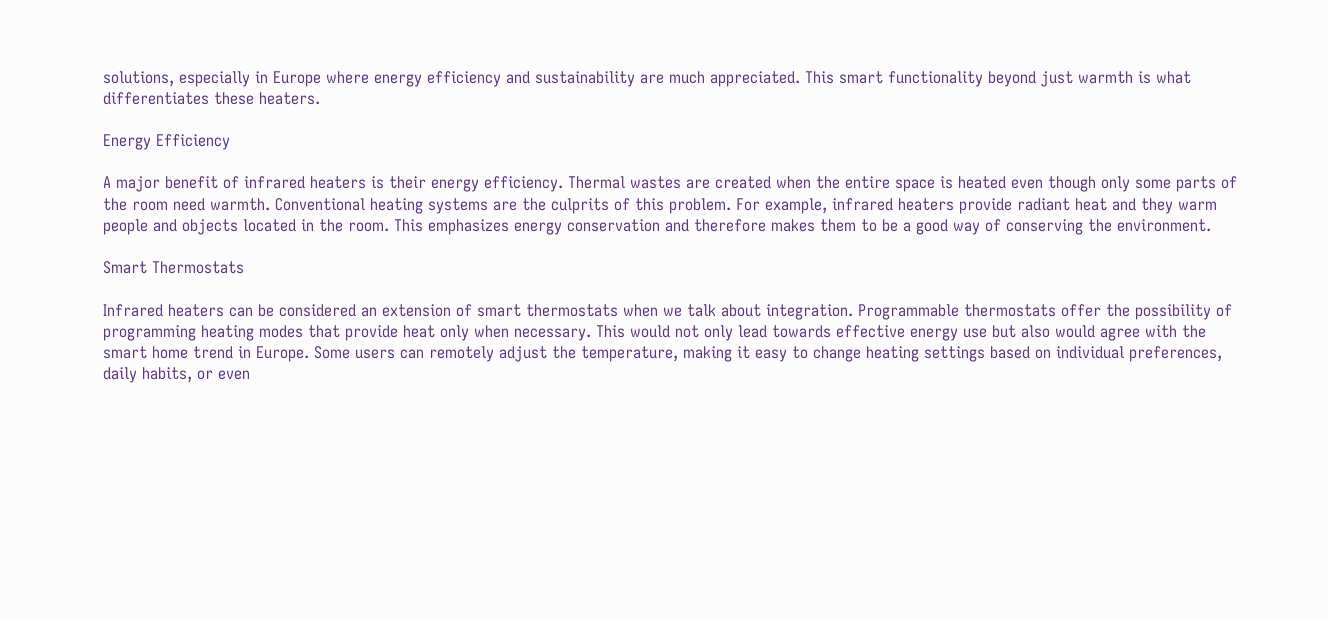solutions, especially in Europe where energy efficiency and sustainability are much appreciated. This smart functionality beyond just warmth is what differentiates these heaters.

Energy Efficiency

A major benefit of infrared heaters is their energy efficiency. Thermal wastes are created when the entire space is heated even though only some parts of the room need warmth. Conventional heating systems are the culprits of this problem. For example, infrared heaters provide radiant heat and they warm people and objects located in the room. This emphasizes energy conservation and therefore makes them to be a good way of conserving the environment.

Smart Thermostats

Infrared heaters can be considered an extension of smart thermostats when we talk about integration. Programmable thermostats offer the possibility of programming heating modes that provide heat only when necessary. This would not only lead towards effective energy use but also would agree with the smart home trend in Europe. Some users can remotely adjust the temperature, making it easy to change heating settings based on individual preferences, daily habits, or even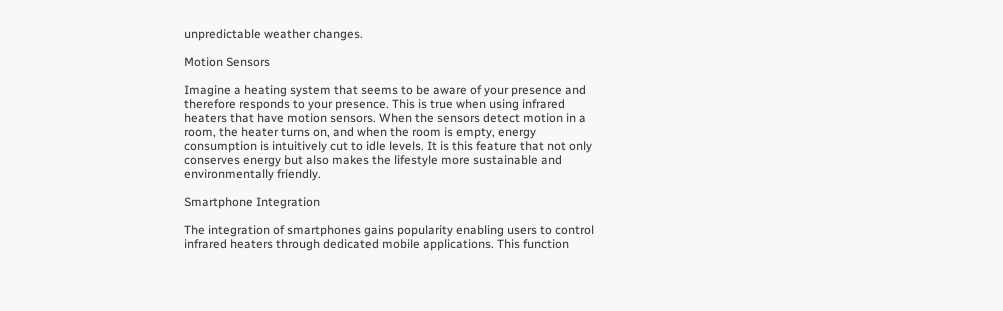unpredictable weather changes.

Motion Sensors

Imagine a heating system that seems to be aware of your presence and therefore responds to your presence. This is true when using infrared heaters that have motion sensors. When the sensors detect motion in a room, the heater turns on, and when the room is empty, energy consumption is intuitively cut to idle levels. It is this feature that not only conserves energy but also makes the lifestyle more sustainable and environmentally friendly.

Smartphone Integration

The integration of smartphones gains popularity enabling users to control infrared heaters through dedicated mobile applications. This function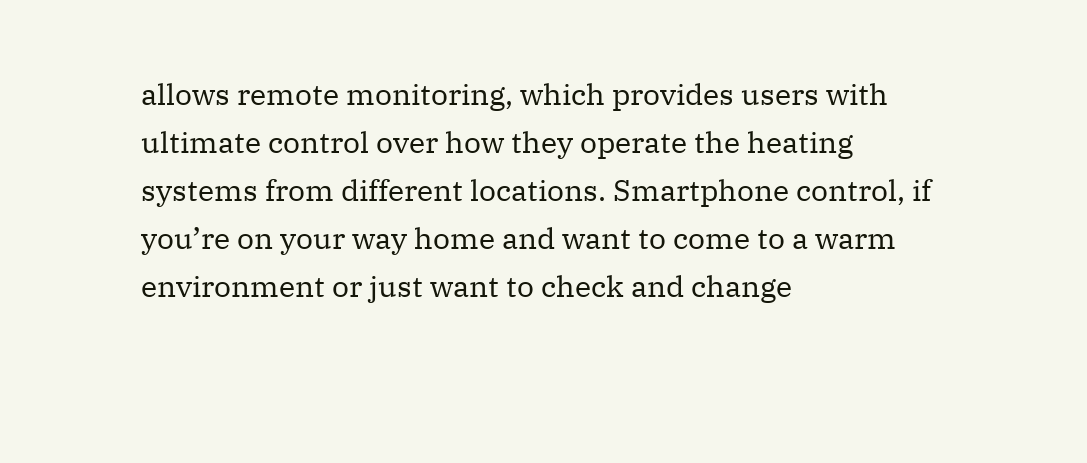allows remote monitoring, which provides users with ultimate control over how they operate the heating systems from different locations. Smartphone control, if you’re on your way home and want to come to a warm environment or just want to check and change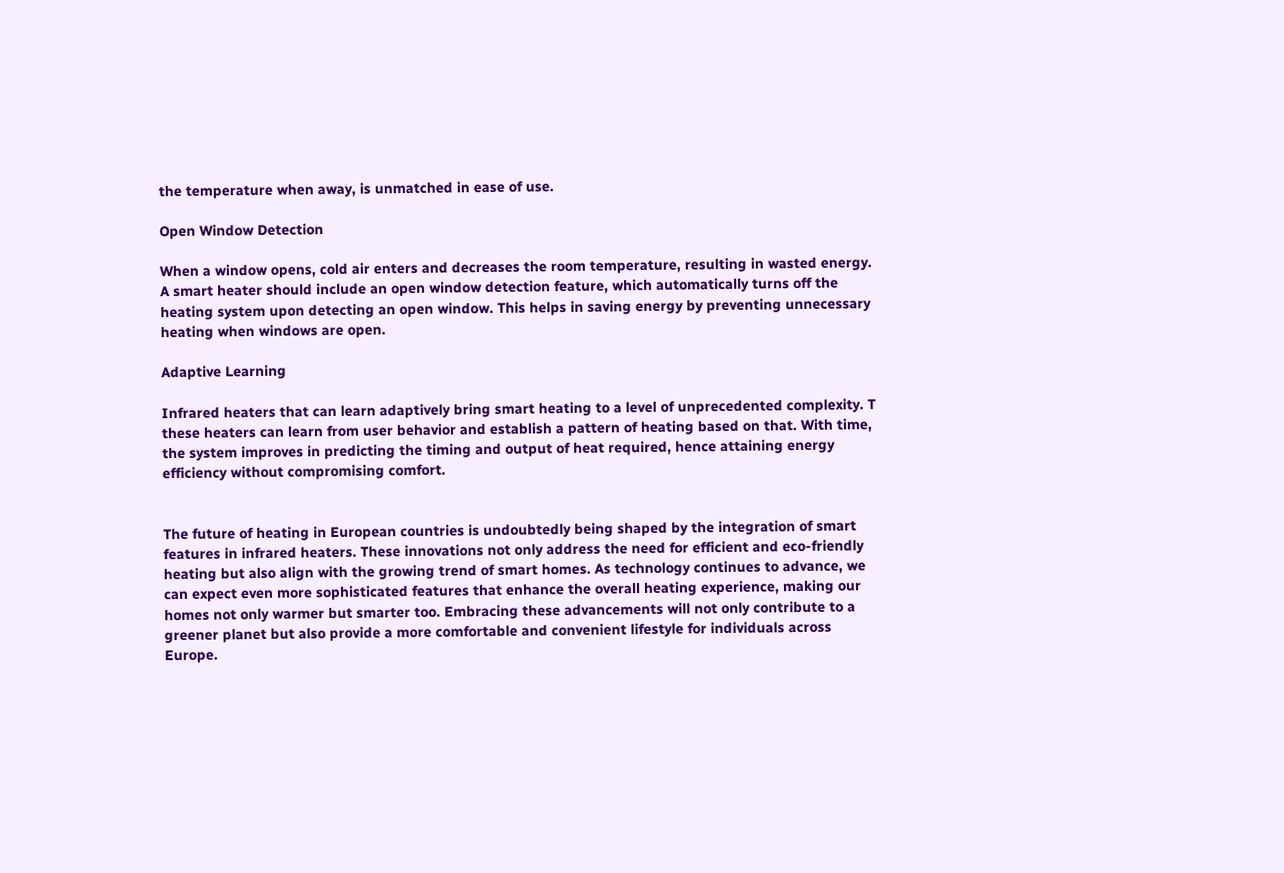the temperature when away, is unmatched in ease of use.

Open Window Detection

When a window opens, cold air enters and decreases the room temperature, resulting in wasted energy. A smart heater should include an open window detection feature, which automatically turns off the heating system upon detecting an open window. This helps in saving energy by preventing unnecessary heating when windows are open.

Adaptive Learning

Infrared heaters that can learn adaptively bring smart heating to a level of unprecedented complexity. T these heaters can learn from user behavior and establish a pattern of heating based on that. With time, the system improves in predicting the timing and output of heat required, hence attaining energy efficiency without compromising comfort.


The future of heating in European countries is undoubtedly being shaped by the integration of smart features in infrared heaters. These innovations not only address the need for efficient and eco-friendly heating but also align with the growing trend of smart homes. As technology continues to advance, we can expect even more sophisticated features that enhance the overall heating experience, making our homes not only warmer but smarter too. Embracing these advancements will not only contribute to a greener planet but also provide a more comfortable and convenient lifestyle for individuals across Europe.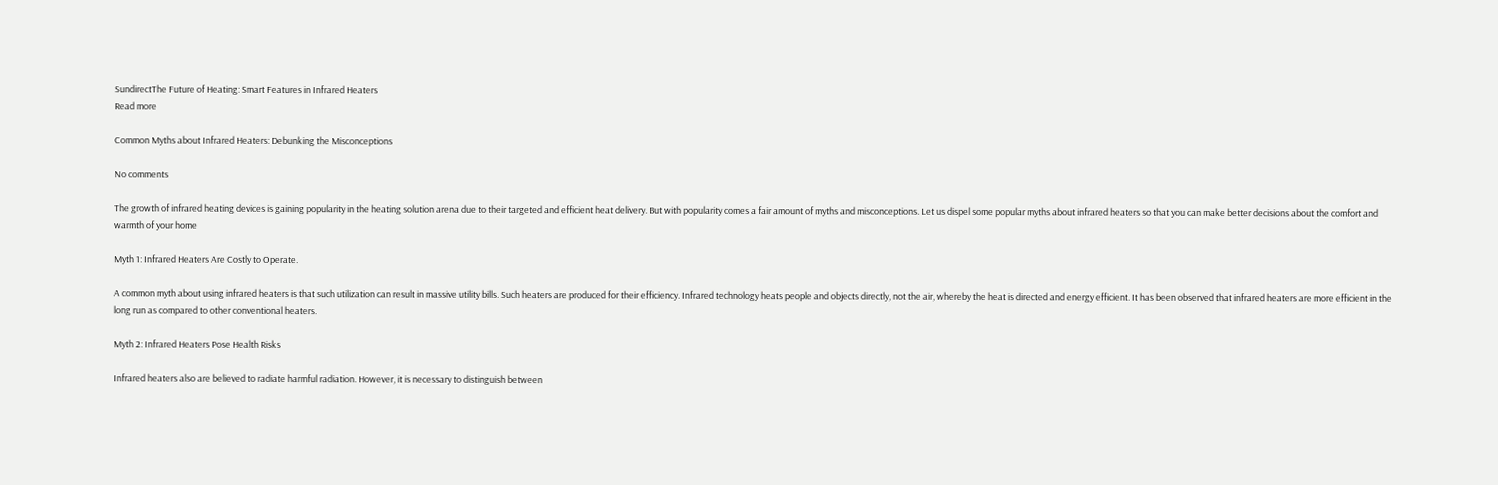SundirectThe Future of Heating: Smart Features in Infrared Heaters
Read more

Common Myths about Infrared Heaters: Debunking the Misconceptions

No comments

The growth of infrared heating devices is gaining popularity in the heating solution arena due to their targeted and efficient heat delivery. But with popularity comes a fair amount of myths and misconceptions. Let us dispel some popular myths about infrared heaters so that you can make better decisions about the comfort and warmth of your home

Myth 1: Infrared Heaters Are Costly to Operate.

A common myth about using infrared heaters is that such utilization can result in massive utility bills. Such heaters are produced for their efficiency. Infrared technology heats people and objects directly, not the air, whereby the heat is directed and energy efficient. It has been observed that infrared heaters are more efficient in the long run as compared to other conventional heaters.

Myth 2: Infrared Heaters Pose Health Risks

Infrared heaters also are believed to radiate harmful radiation. However, it is necessary to distinguish between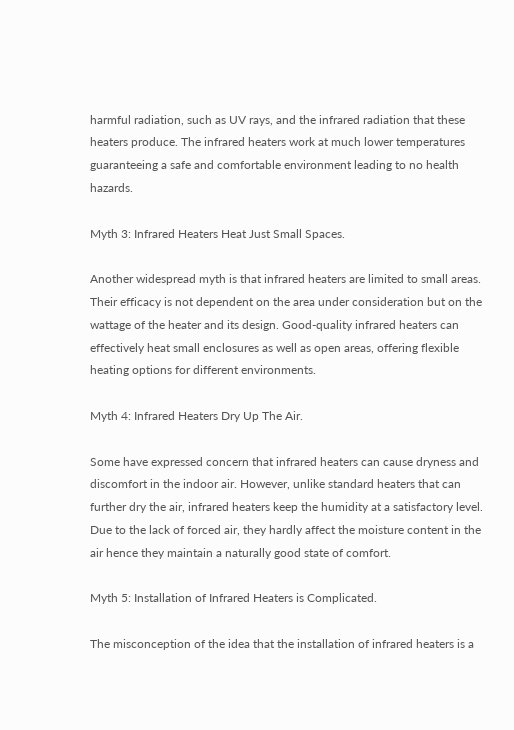harmful radiation, such as UV rays, and the infrared radiation that these heaters produce. The infrared heaters work at much lower temperatures guaranteeing a safe and comfortable environment leading to no health hazards.

Myth 3: Infrared Heaters Heat Just Small Spaces.

Another widespread myth is that infrared heaters are limited to small areas. Their efficacy is not dependent on the area under consideration but on the wattage of the heater and its design. Good-quality infrared heaters can effectively heat small enclosures as well as open areas, offering flexible heating options for different environments.

Myth 4: Infrared Heaters Dry Up The Air.

Some have expressed concern that infrared heaters can cause dryness and discomfort in the indoor air. However, unlike standard heaters that can further dry the air, infrared heaters keep the humidity at a satisfactory level. Due to the lack of forced air, they hardly affect the moisture content in the air hence they maintain a naturally good state of comfort.

Myth 5: Installation of Infrared Heaters is Complicated.

The misconception of the idea that the installation of infrared heaters is a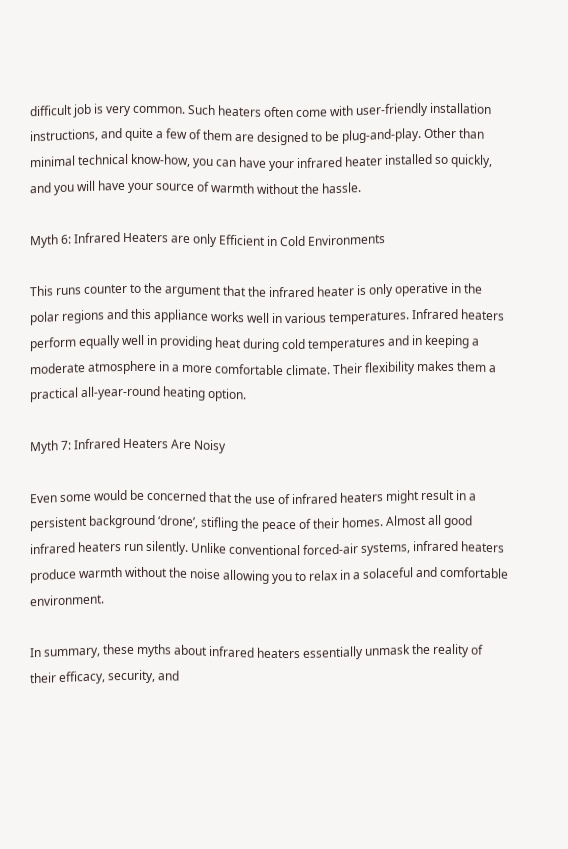difficult job is very common. Such heaters often come with user-friendly installation instructions, and quite a few of them are designed to be plug-and-play. Other than minimal technical know-how, you can have your infrared heater installed so quickly, and you will have your source of warmth without the hassle.

Myth 6: Infrared Heaters are only Efficient in Cold Environments

This runs counter to the argument that the infrared heater is only operative in the polar regions and this appliance works well in various temperatures. Infrared heaters perform equally well in providing heat during cold temperatures and in keeping a moderate atmosphere in a more comfortable climate. Their flexibility makes them a practical all-year-round heating option.

Myth 7: Infrared Heaters Are Noisy

Even some would be concerned that the use of infrared heaters might result in a persistent background ‘drone’, stifling the peace of their homes. Almost all good infrared heaters run silently. Unlike conventional forced-air systems, infrared heaters produce warmth without the noise allowing you to relax in a solaceful and comfortable environment.

In summary, these myths about infrared heaters essentially unmask the reality of their efficacy, security, and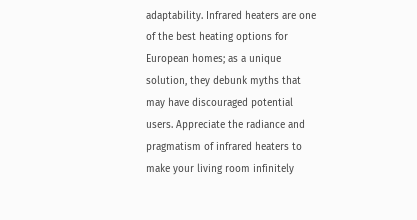adaptability. Infrared heaters are one of the best heating options for European homes; as a unique solution, they debunk myths that may have discouraged potential users. Appreciate the radiance and pragmatism of infrared heaters to make your living room infinitely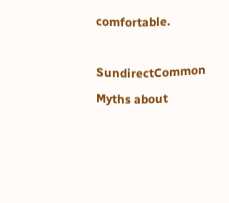comfortable.

SundirectCommon Myths about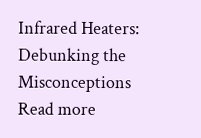Infrared Heaters: Debunking the Misconceptions
Read more